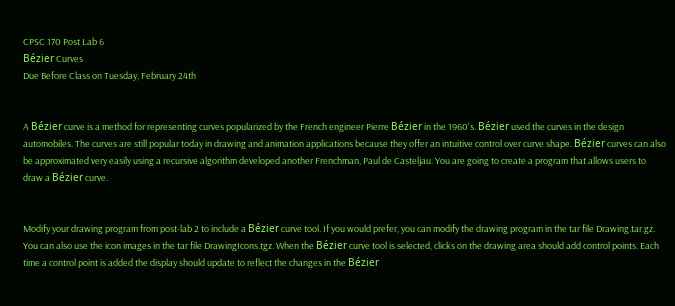CPSC 170 Post Lab 6
Bézier Curves
Due Before Class on Tuesday, February 24th


A Bézier curve is a method for representing curves popularized by the French engineer Pierre Bézier in the 1960's. Bézier used the curves in the design automobiles. The curves are still popular today in drawing and animation applications because they offer an intuitive control over curve shape. Bézier curves can also be approximated very easily using a recursive algorithm developed another Frenchman, Paul de Casteljau. You are going to create a program that allows users to draw a Bézier curve.


Modify your drawing program from post-lab 2 to include a Bézier curve tool. If you would prefer, you can modify the drawing program in the tar file Drawing.tar.gz. You can also use the icon images in the tar file DrawingIcons.tgz. When the Bézier curve tool is selected, clicks on the drawing area should add control points. Each time a control point is added the display should update to reflect the changes in the Bézier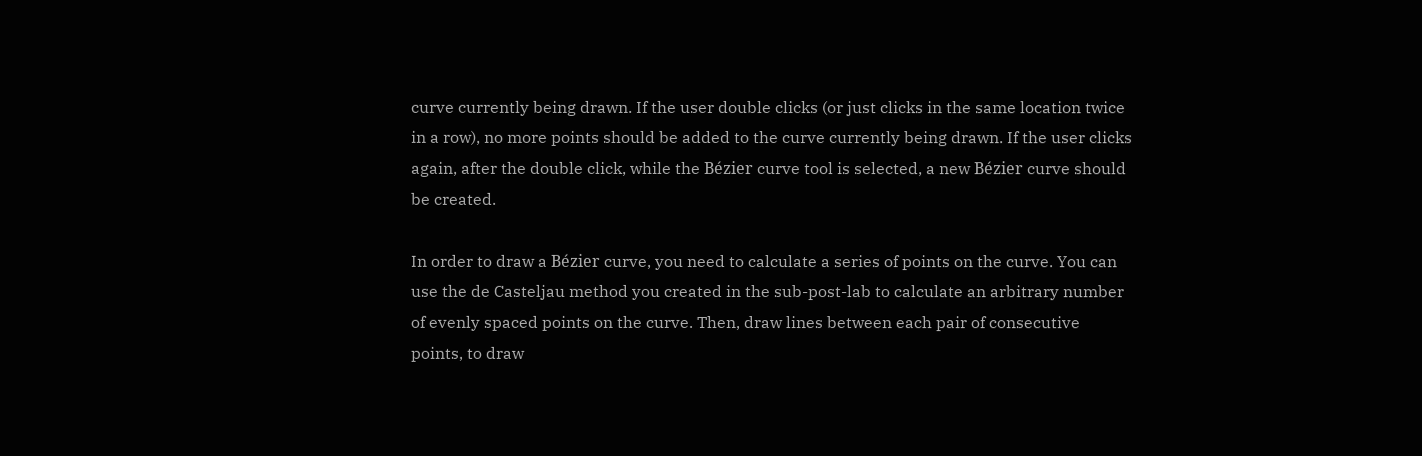curve currently being drawn. If the user double clicks (or just clicks in the same location twice in a row), no more points should be added to the curve currently being drawn. If the user clicks again, after the double click, while the Bézier curve tool is selected, a new Bézier curve should be created.

In order to draw a Bézier curve, you need to calculate a series of points on the curve. You can use the de Casteljau method you created in the sub-post-lab to calculate an arbitrary number of evenly spaced points on the curve. Then, draw lines between each pair of consecutive points, to draw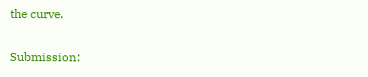the curve.

Submission: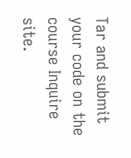Tar and submit your code on the course Inquire site.